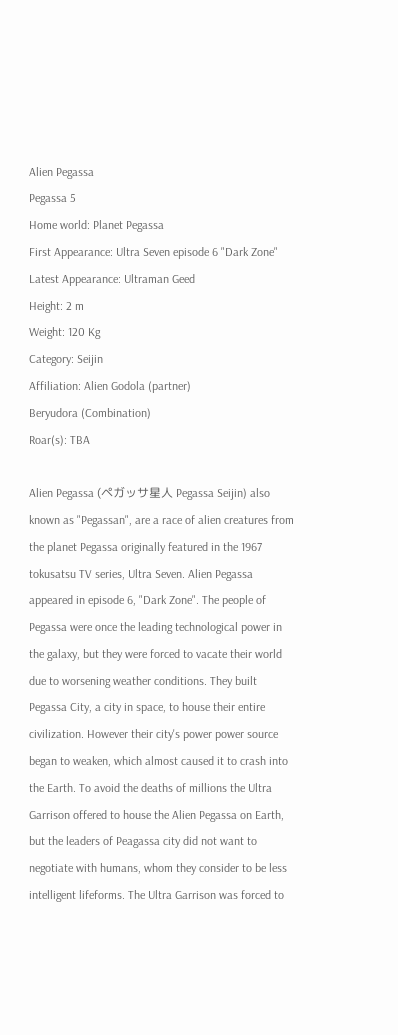Alien Pegassa
Pegassa 5
Home world: Planet Pegassa
First Appearance: Ultra Seven episode 6 "Dark Zone"
Latest Appearance: Ultraman Geed
Height: 2 m
Weight: 120 Kg
Category: Seijin
Affiliation: Alien Godola (partner)
Beryudora (Combination)
Roar(s): TBA

Alien Pegassa (ペガッサ星人 Pegassa Seijin) also known as "Pegassan", are a race of alien creatures from the planet Pegassa originally featured in the 1967 tokusatsu TV series, Ultra Seven. Alien Pegassa appeared in episode 6, "Dark Zone". The people of Pegassa were once the leading technological power in the galaxy, but they were forced to vacate their world due to worsening weather conditions. They built Pegassa City, a city in space, to house their entire civilization. However their city's power power source began to weaken, which almost caused it to crash into the Earth. To avoid the deaths of millions the Ultra Garrison offered to house the Alien Pegassa on Earth, but the leaders of Peagassa city did not want to negotiate with humans, whom they consider to be less intelligent lifeforms. The Ultra Garrison was forced to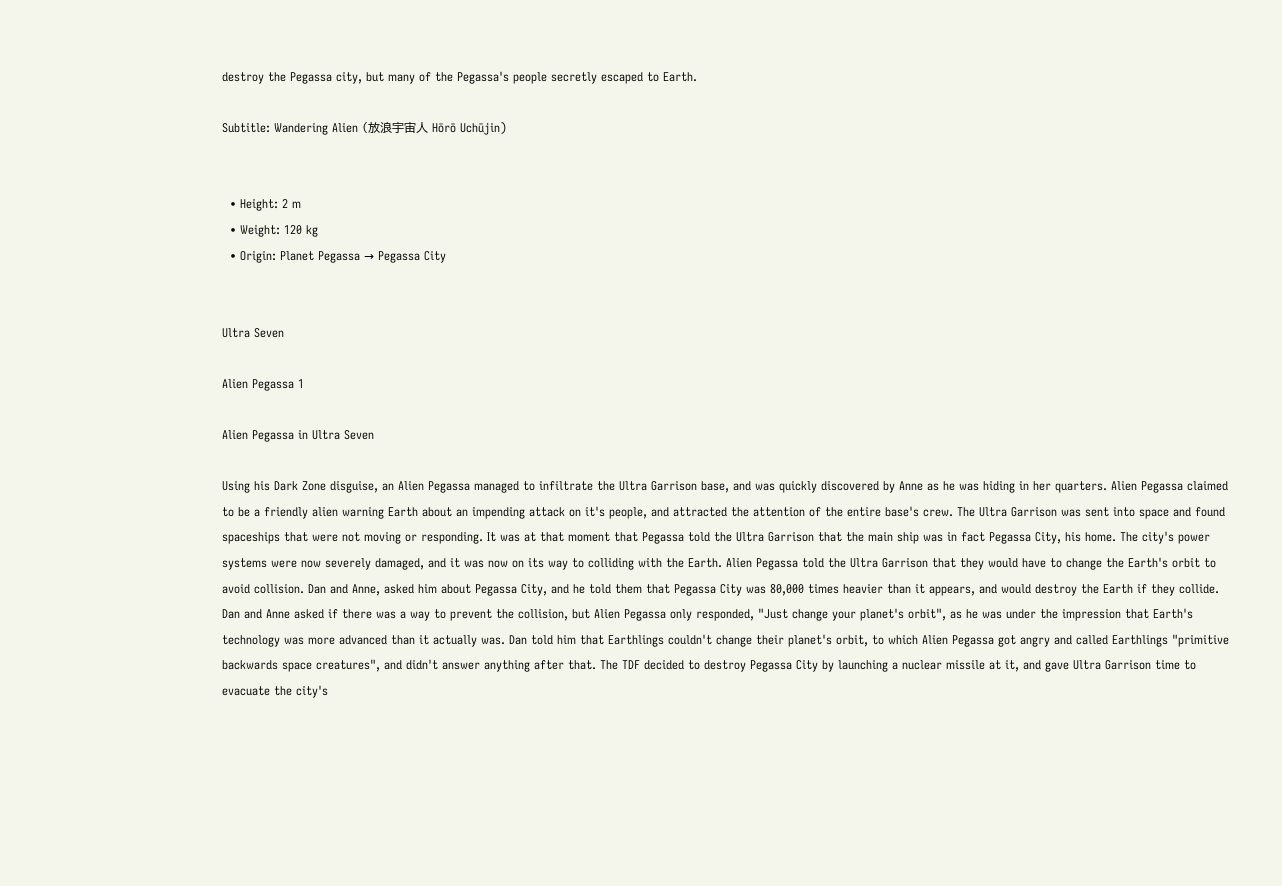destroy the Pegassa city, but many of the Pegassa's people secretly escaped to Earth.

Subtitle: Wandering Alien (放浪宇宙人 Hōrō Uchūjin)


  • Height: 2 m
  • Weight: 120 kg
  • Origin: Planet Pegassa → Pegassa City


Ultra Seven

Alien Pegassa 1

Alien Pegassa in Ultra Seven

Using his Dark Zone disguise, an Alien Pegassa managed to infiltrate the Ultra Garrison base, and was quickly discovered by Anne as he was hiding in her quarters. Alien Pegassa claimed to be a friendly alien warning Earth about an impending attack on it's people, and attracted the attention of the entire base's crew. The Ultra Garrison was sent into space and found spaceships that were not moving or responding. It was at that moment that Pegassa told the Ultra Garrison that the main ship was in fact Pegassa City, his home. The city's power systems were now severely damaged, and it was now on its way to colliding with the Earth. Alien Pegassa told the Ultra Garrison that they would have to change the Earth's orbit to avoid collision. Dan and Anne, asked him about Pegassa City, and he told them that Pegassa City was 80,000 times heavier than it appears, and would destroy the Earth if they collide. Dan and Anne asked if there was a way to prevent the collision, but Alien Pegassa only responded, "Just change your planet's orbit", as he was under the impression that Earth's technology was more advanced than it actually was. Dan told him that Earthlings couldn't change their planet's orbit, to which Alien Pegassa got angry and called Earthlings "primitive backwards space creatures", and didn't answer anything after that. The TDF decided to destroy Pegassa City by launching a nuclear missile at it, and gave Ultra Garrison time to evacuate the city's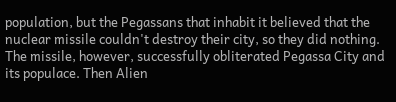population, but the Pegassans that inhabit it believed that the nuclear missile couldn't destroy their city, so they did nothing. The missile, however, successfully obliterated Pegassa City and its populace. Then Alien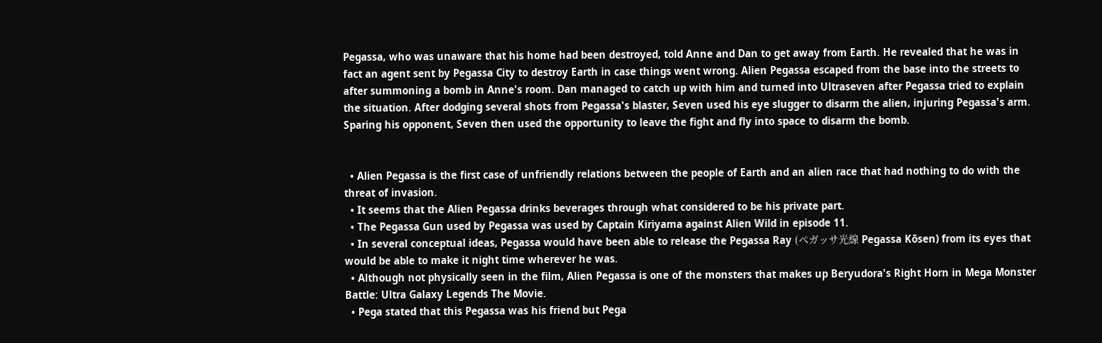Pegassa, who was unaware that his home had been destroyed, told Anne and Dan to get away from Earth. He revealed that he was in fact an agent sent by Pegassa City to destroy Earth in case things went wrong. Alien Pegassa escaped from the base into the streets to after summoning a bomb in Anne's room. Dan managed to catch up with him and turned into Ultraseven after Pegassa tried to explain the situation. After dodging several shots from Pegassa's blaster, Seven used his eye slugger to disarm the alien, injuring Pegassa's arm. Sparing his opponent, Seven then used the opportunity to leave the fight and fly into space to disarm the bomb.


  • Alien Pegassa is the first case of unfriendly relations between the people of Earth and an alien race that had nothing to do with the threat of invasion.
  • It seems that the Alien Pegassa drinks beverages through what considered to be his private part.
  • The Pegassa Gun used by Pegassa was used by Captain Kiriyama against Alien Wild in episode 11.
  • In several conceptual ideas, Pegassa would have been able to release the Pegassa Ray (ペガッサ光線 Pegassa Kōsen) from its eyes that would be able to make it night time wherever he was.
  • Although not physically seen in the film, Alien Pegassa is one of the monsters that makes up Beryudora's Right Horn in Mega Monster Battle: Ultra Galaxy Legends The Movie.
  • Pega stated that this Pegassa was his friend but Pega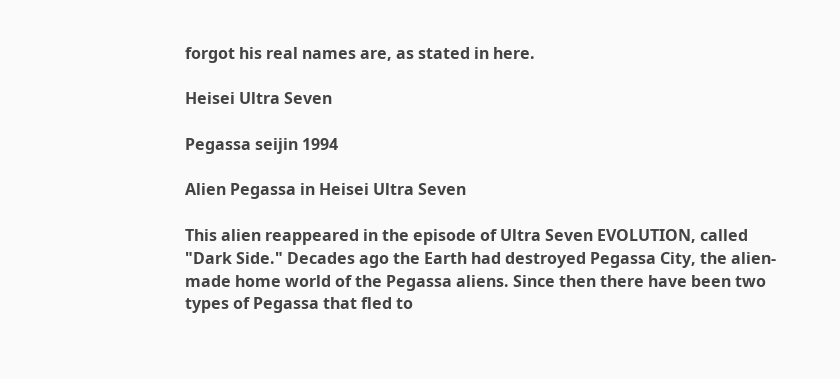forgot his real names are, as stated in here.

Heisei Ultra Seven

Pegassa seijin 1994

Alien Pegassa in Heisei Ultra Seven

This alien reappeared in the episode of Ultra Seven EVOLUTION, called "Dark Side." Decades ago the Earth had destroyed Pegassa City, the alien-made home world of the Pegassa aliens. Since then there have been two types of Pegassa that fled to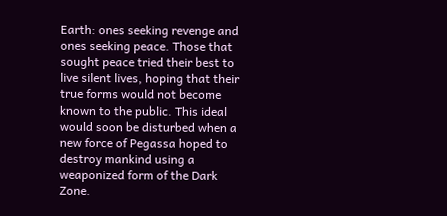Earth: ones seeking revenge and ones seeking peace. Those that sought peace tried their best to live silent lives, hoping that their true forms would not become known to the public. This ideal would soon be disturbed when a new force of Pegassa hoped to destroy mankind using a weaponized form of the Dark Zone.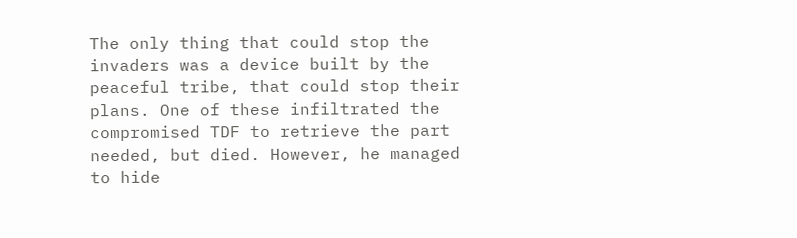The only thing that could stop the invaders was a device built by the peaceful tribe, that could stop their plans. One of these infiltrated the compromised TDF to retrieve the part needed, but died. However, he managed to hide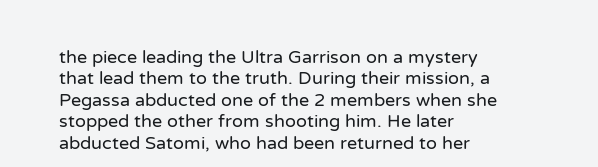the piece leading the Ultra Garrison on a mystery that lead them to the truth. During their mission, a Pegassa abducted one of the 2 members when she stopped the other from shooting him. He later abducted Satomi, who had been returned to her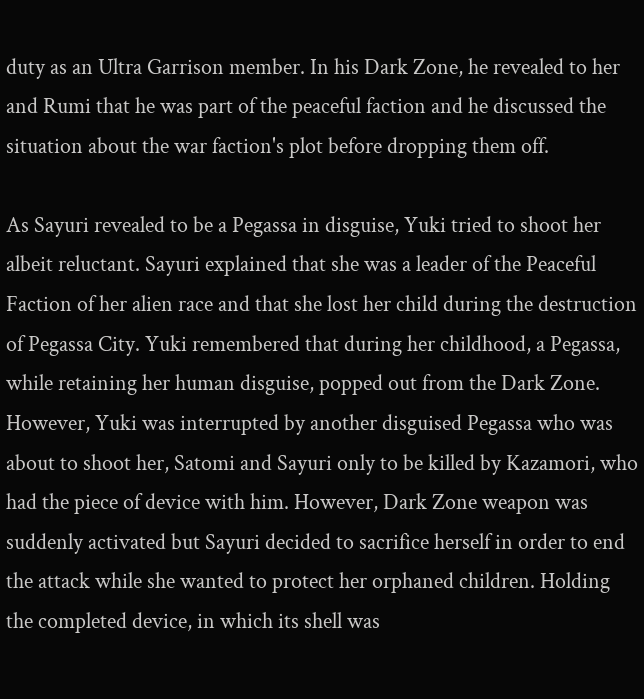duty as an Ultra Garrison member. In his Dark Zone, he revealed to her and Rumi that he was part of the peaceful faction and he discussed the situation about the war faction's plot before dropping them off.

As Sayuri revealed to be a Pegassa in disguise, Yuki tried to shoot her albeit reluctant. Sayuri explained that she was a leader of the Peaceful Faction of her alien race and that she lost her child during the destruction of Pegassa City. Yuki remembered that during her childhood, a Pegassa, while retaining her human disguise, popped out from the Dark Zone. However, Yuki was interrupted by another disguised Pegassa who was about to shoot her, Satomi and Sayuri only to be killed by Kazamori, who had the piece of device with him. However, Dark Zone weapon was suddenly activated but Sayuri decided to sacrifice herself in order to end the attack while she wanted to protect her orphaned children. Holding the completed device, in which its shell was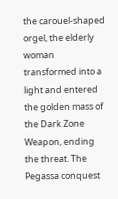the carouel-shaped orgel, the elderly woman transformed into a light and entered the golden mass of the Dark Zone Weapon, ending the threat. The Pegassa conquest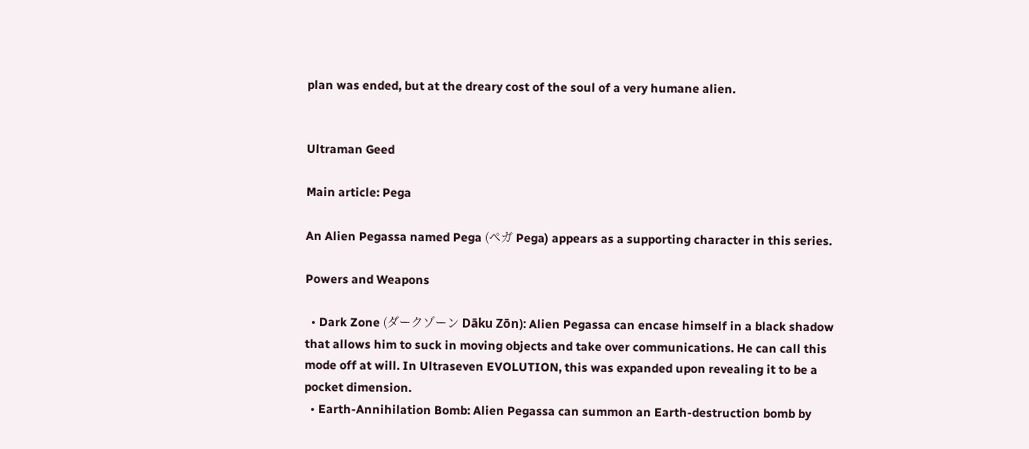plan was ended, but at the dreary cost of the soul of a very humane alien.


Ultraman Geed

Main article: Pega

An Alien Pegassa named Pega (ペガ Pega) appears as a supporting character in this series.

Powers and Weapons

  • Dark Zone (ダークゾーン Dāku Zōn): Alien Pegassa can encase himself in a black shadow that allows him to suck in moving objects and take over communications. He can call this mode off at will. In Ultraseven EVOLUTION, this was expanded upon revealing it to be a pocket dimension.
  • Earth-Annihilation Bomb: Alien Pegassa can summon an Earth-destruction bomb by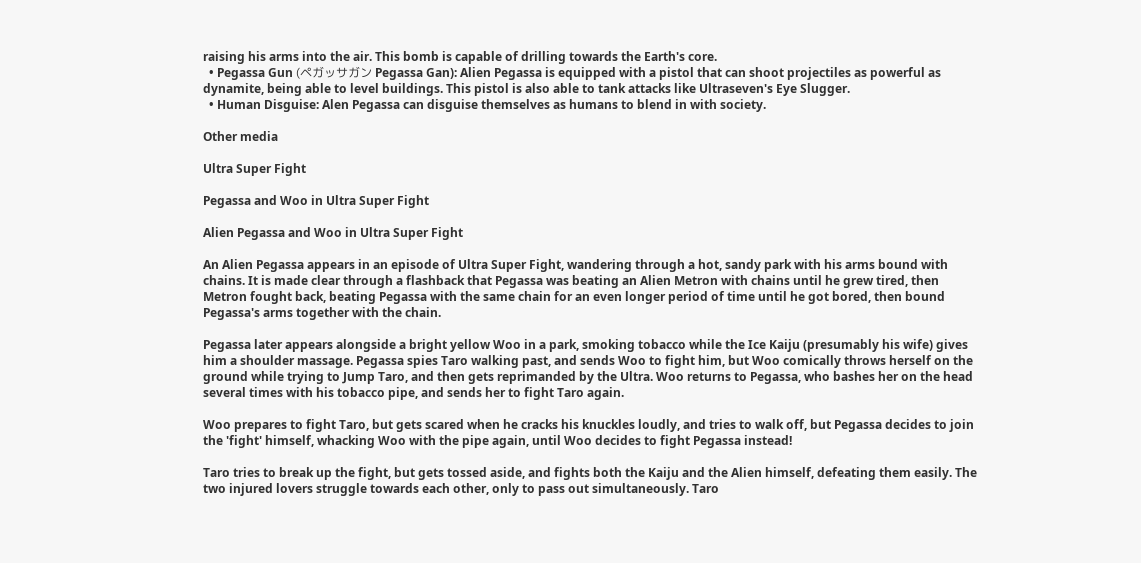raising his arms into the air. This bomb is capable of drilling towards the Earth's core.
  • Pegassa Gun (ペガッサガン Pegassa Gan): Alien Pegassa is equipped with a pistol that can shoot projectiles as powerful as dynamite, being able to level buildings. This pistol is also able to tank attacks like Ultraseven's Eye Slugger.
  • Human Disguise: Alen Pegassa can disguise themselves as humans to blend in with society.

Other media

Ultra Super Fight

Pegassa and Woo in Ultra Super Fight

Alien Pegassa and Woo in Ultra Super Fight

An Alien Pegassa appears in an episode of Ultra Super Fight, wandering through a hot, sandy park with his arms bound with chains. It is made clear through a flashback that Pegassa was beating an Alien Metron with chains until he grew tired, then Metron fought back, beating Pegassa with the same chain for an even longer period of time until he got bored, then bound Pegassa's arms together with the chain.

Pegassa later appears alongside a bright yellow Woo in a park, smoking tobacco while the Ice Kaiju (presumably his wife) gives him a shoulder massage. Pegassa spies Taro walking past, and sends Woo to fight him, but Woo comically throws herself on the ground while trying to Jump Taro, and then gets reprimanded by the Ultra. Woo returns to Pegassa, who bashes her on the head several times with his tobacco pipe, and sends her to fight Taro again.

Woo prepares to fight Taro, but gets scared when he cracks his knuckles loudly, and tries to walk off, but Pegassa decides to join the 'fight' himself, whacking Woo with the pipe again, until Woo decides to fight Pegassa instead!

Taro tries to break up the fight, but gets tossed aside, and fights both the Kaiju and the Alien himself, defeating them easily. The two injured lovers struggle towards each other, only to pass out simultaneously. Taro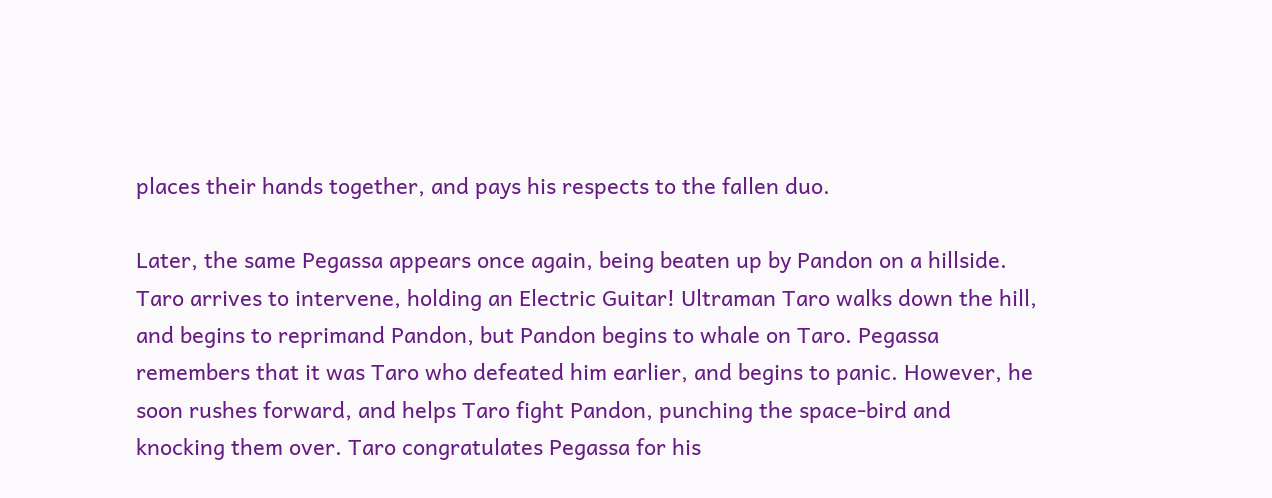places their hands together, and pays his respects to the fallen duo.

Later, the same Pegassa appears once again, being beaten up by Pandon on a hillside. Taro arrives to intervene, holding an Electric Guitar! Ultraman Taro walks down the hill, and begins to reprimand Pandon, but Pandon begins to whale on Taro. Pegassa remembers that it was Taro who defeated him earlier, and begins to panic. However, he soon rushes forward, and helps Taro fight Pandon, punching the space-bird and knocking them over. Taro congratulates Pegassa for his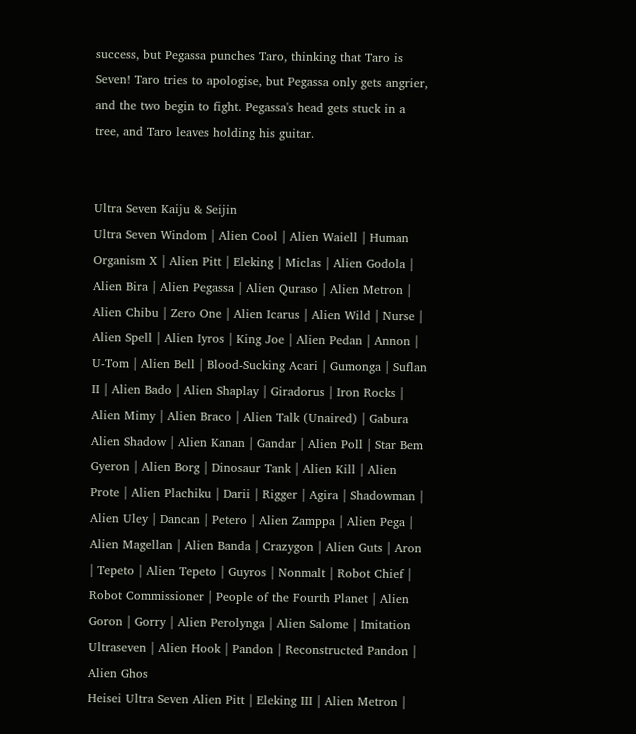success, but Pegassa punches Taro, thinking that Taro is Seven! Taro tries to apologise, but Pegassa only gets angrier, and the two begin to fight. Pegassa's head gets stuck in a tree, and Taro leaves holding his guitar.


Ultra Seven Kaiju & Seijin
Ultra Seven Windom | Alien Cool | Alien Waiell | Human Organism X | Alien Pitt | Eleking | Miclas | Alien Godola | Alien Bira | Alien Pegassa | Alien Quraso | Alien Metron | Alien Chibu | Zero One | Alien Icarus | Alien Wild | Nurse | Alien Spell | Alien Iyros | King Joe | Alien Pedan | Annon | U-Tom | Alien Bell | Blood-Sucking Acari | Gumonga | Suflan II | Alien Bado | Alien Shaplay | Giradorus | Iron Rocks | Alien Mimy | Alien Braco | Alien Talk (Unaired) | Gabura Alien Shadow | Alien Kanan | Gandar | Alien Poll | Star Bem Gyeron | Alien Borg | Dinosaur Tank | Alien Kill | Alien Prote | Alien Plachiku | Darii | Rigger | Agira | Shadowman | Alien Uley | Dancan | Petero | Alien Zamppa | Alien Pega | Alien Magellan | Alien Banda | Crazygon | Alien Guts | Aron | Tepeto | Alien Tepeto | Guyros | Nonmalt | Robot Chief | Robot Commissioner | People of the Fourth Planet | Alien Goron | Gorry | Alien Perolynga | Alien Salome | Imitation Ultraseven | Alien Hook | Pandon | Reconstructed Pandon | Alien Ghos
Heisei Ultra Seven Alien Pitt | Eleking III | Alien Metron |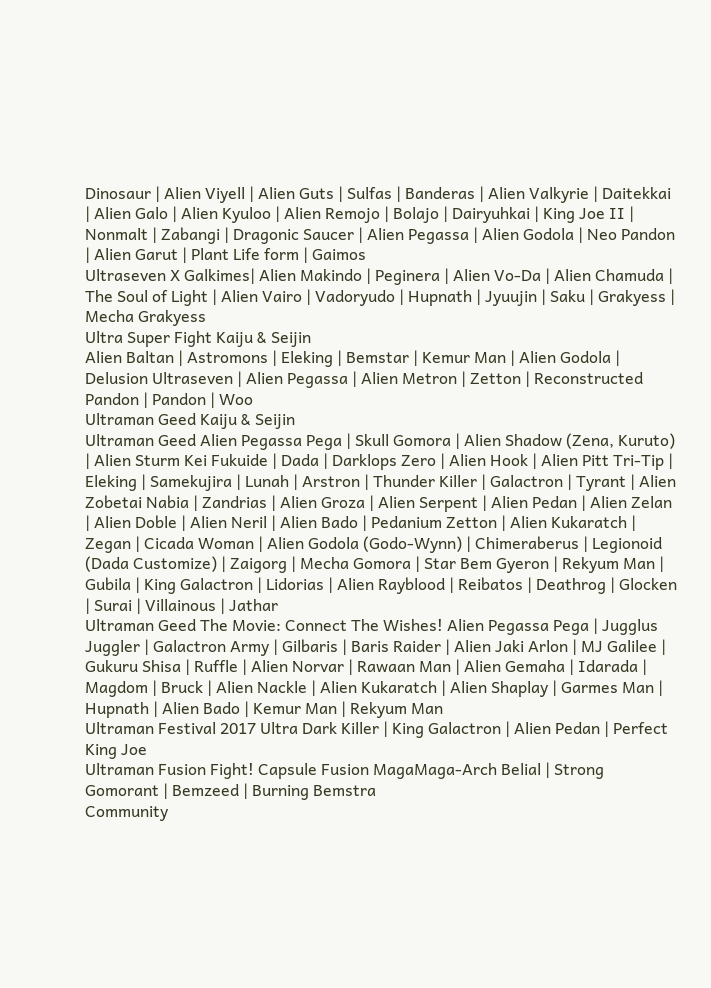Dinosaur | Alien Viyell | Alien Guts | Sulfas | Banderas | Alien Valkyrie | Daitekkai | Alien Galo | Alien Kyuloo | Alien Remojo | Bolajo | Dairyuhkai | King Joe II | Nonmalt | Zabangi | Dragonic Saucer | Alien Pegassa | Alien Godola | Neo Pandon | Alien Garut | Plant Life form | Gaimos
Ultraseven X Galkimes| Alien Makindo | Peginera | Alien Vo-Da | Alien Chamuda | The Soul of Light | Alien Vairo | Vadoryudo | Hupnath | Jyuujin | Saku | Grakyess | Mecha Grakyess
Ultra Super Fight Kaiju & Seijin
Alien Baltan | Astromons | Eleking | Bemstar | Kemur Man | Alien Godola | Delusion Ultraseven | Alien Pegassa | Alien Metron | Zetton | Reconstructed Pandon | Pandon | Woo
Ultraman Geed Kaiju & Seijin
Ultraman Geed Alien Pegassa Pega | Skull Gomora | Alien Shadow (Zena, Kuruto) | Alien Sturm Kei Fukuide | Dada | Darklops Zero | Alien Hook | Alien Pitt Tri-Tip | Eleking | Samekujira | Lunah | Arstron | Thunder Killer | Galactron | Tyrant | Alien Zobetai Nabia | Zandrias | Alien Groza | Alien Serpent | Alien Pedan | Alien Zelan | Alien Doble | Alien Neril | Alien Bado | Pedanium Zetton | Alien Kukaratch | Zegan | Cicada Woman | Alien Godola (Godo-Wynn) | Chimeraberus | Legionoid (Dada Customize) | Zaigorg | Mecha Gomora | Star Bem Gyeron | Rekyum Man | Gubila | King Galactron | Lidorias | Alien Rayblood | Reibatos | Deathrog | Glocken | Surai | Villainous | Jathar
Ultraman Geed The Movie: Connect The Wishes! Alien Pegassa Pega | Jugglus Juggler | Galactron Army | Gilbaris | Baris Raider | Alien Jaki Arlon | MJ Galilee | Gukuru Shisa | Ruffle | Alien Norvar | Rawaan Man | Alien Gemaha | Idarada | Magdom | Bruck | Alien Nackle | Alien Kukaratch | Alien Shaplay | Garmes Man | Hupnath | Alien Bado | Kemur Man | Rekyum Man
Ultraman Festival 2017 Ultra Dark Killer | King Galactron | Alien Pedan | Perfect King Joe
Ultraman Fusion Fight! Capsule Fusion MagaMaga-Arch Belial | Strong Gomorant | Bemzeed | Burning Bemstra
Community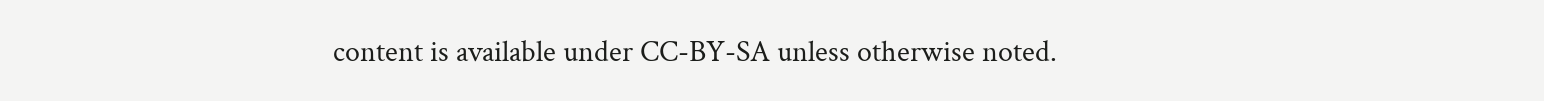content is available under CC-BY-SA unless otherwise noted.